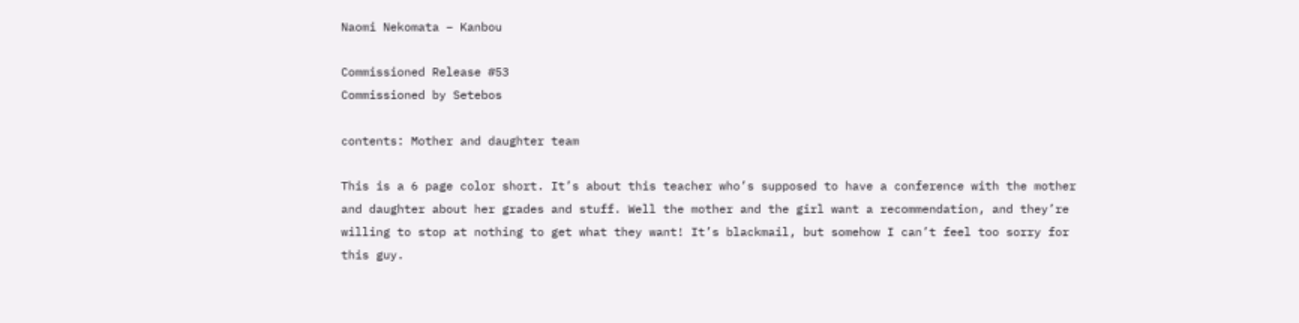Naomi Nekomata – Kanbou

Commissioned Release #53
Commissioned by Setebos

contents: Mother and daughter team

This is a 6 page color short. It’s about this teacher who’s supposed to have a conference with the mother and daughter about her grades and stuff. Well the mother and the girl want a recommendation, and they’re willing to stop at nothing to get what they want! It’s blackmail, but somehow I can’t feel too sorry for this guy.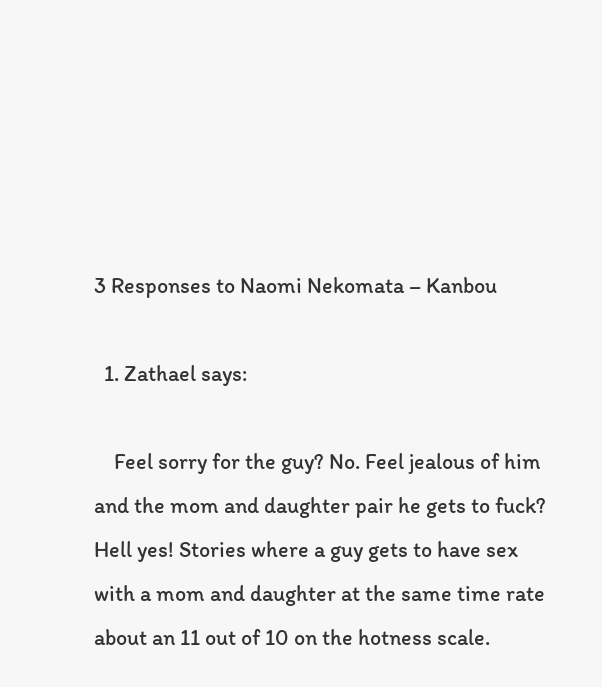3 Responses to Naomi Nekomata – Kanbou

  1. Zathael says:

    Feel sorry for the guy? No. Feel jealous of him and the mom and daughter pair he gets to fuck? Hell yes! Stories where a guy gets to have sex with a mom and daughter at the same time rate about an 11 out of 10 on the hotness scale.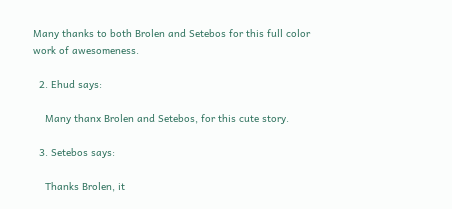Many thanks to both Brolen and Setebos for this full color work of awesomeness.

  2. Ehud says:

    Many thanx Brolen and Setebos, for this cute story.

  3. Setebos says:

    Thanks Brolen, it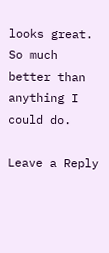looks great. So much better than anything I could do.

Leave a Reply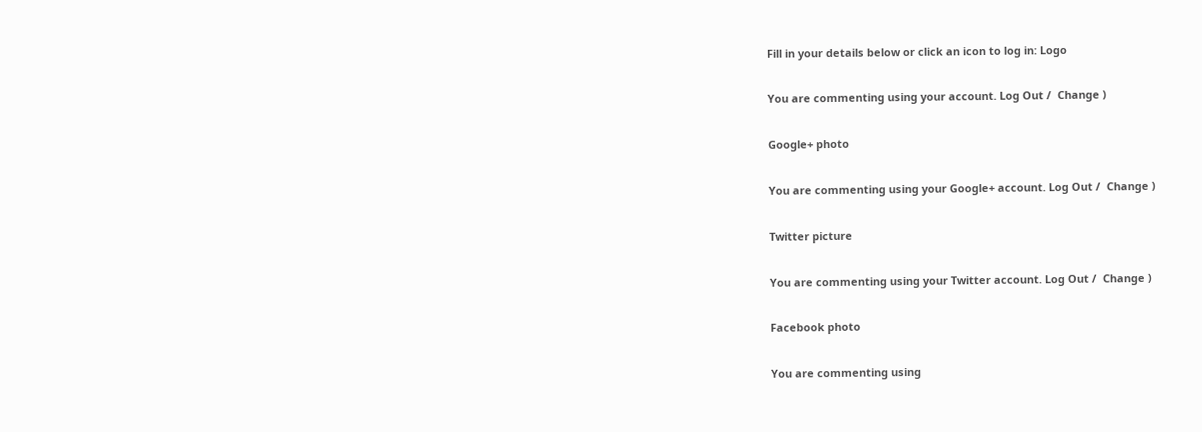Fill in your details below or click an icon to log in: Logo

You are commenting using your account. Log Out /  Change )

Google+ photo

You are commenting using your Google+ account. Log Out /  Change )

Twitter picture

You are commenting using your Twitter account. Log Out /  Change )

Facebook photo

You are commenting using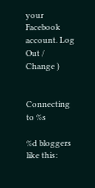your Facebook account. Log Out /  Change )


Connecting to %s

%d bloggers like this: